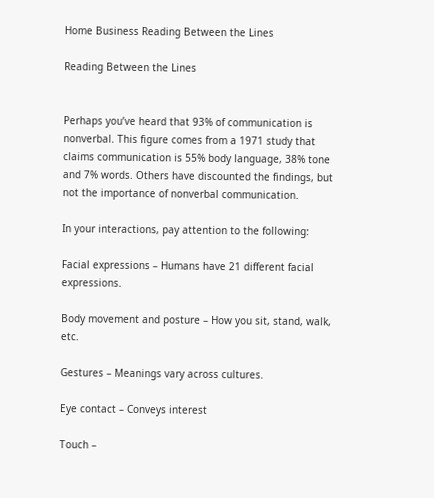Home Business Reading Between the Lines

Reading Between the Lines


Perhaps you’ve heard that 93% of communication is nonverbal. This figure comes from a 1971 study that claims communication is 55% body language, 38% tone and 7% words. Others have discounted the findings, but not the importance of nonverbal communication.

In your interactions, pay attention to the following:

Facial expressions – Humans have 21 different facial expressions.

Body movement and posture – How you sit, stand, walk, etc.

Gestures – Meanings vary across cultures.

Eye contact – Conveys interest

Touch –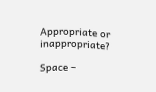Appropriate or inappropriate?

Space –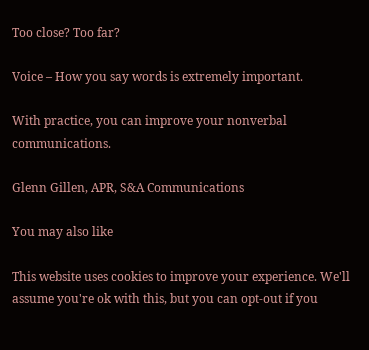Too close? Too far?

Voice – How you say words is extremely important.

With practice, you can improve your nonverbal communications.

Glenn Gillen, APR, S&A Communications

You may also like

This website uses cookies to improve your experience. We'll assume you're ok with this, but you can opt-out if you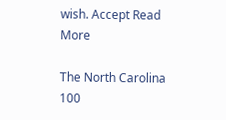wish. Accept Read More

The North Carolina 100